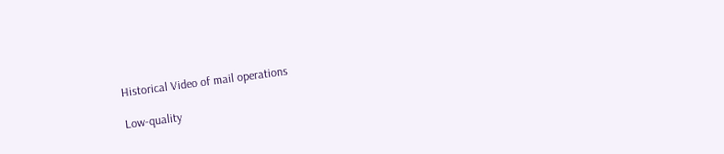Historical Video of mail operations

Low-quality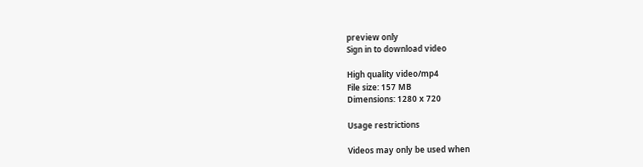preview only
Sign in to download video

High quality video/mp4
File size: 157 MB
Dimensions: 1280 x 720

Usage restrictions

Videos may only be used when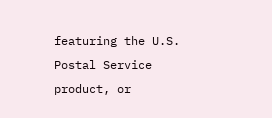featuring the U.S. Postal Service product, or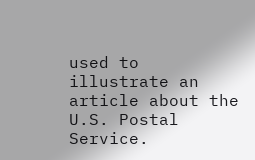used to illustrate an article about the U.S. Postal Service.